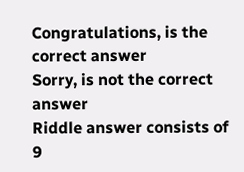Congratulations, is the correct answer
Sorry, is not the correct answer
Riddle answer consists of 9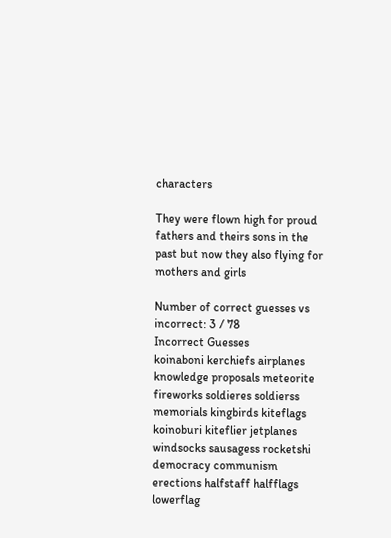characters

They were flown high for proud fathers and theirs sons in the past but now they also flying for mothers and girls

Number of correct guesses vs incorrect: 3 / 78
Incorrect Guesses
koinaboni kerchiefs airplanes knowledge proposals meteorite fireworks soldieres soldierss memorials kingbirds kiteflags koinoburi kiteflier jetplanes windsocks sausagess rocketshi democracy communism erections halfstaff halfflags lowerflag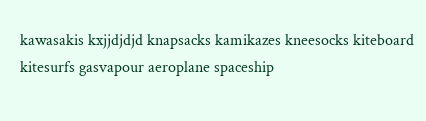kawasakis kxjjdjdjd knapsacks kamikazes kneesocks kiteboard kitesurfs gasvapour aeroplane spaceship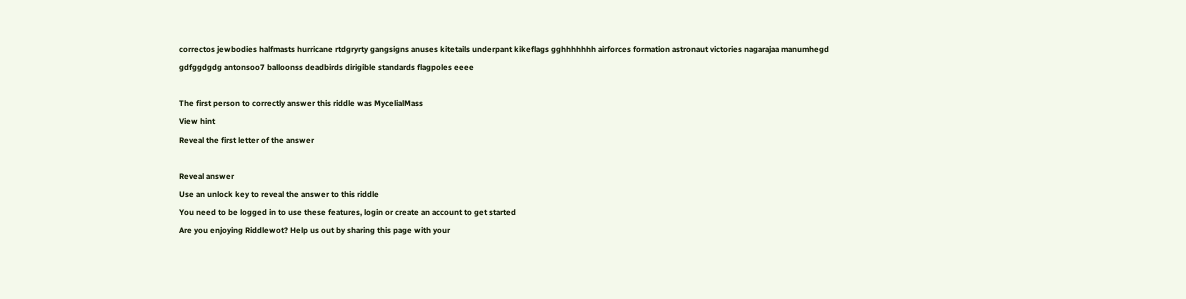correctos jewbodies halfmasts hurricane rtdgryrty gangsigns anuses kitetails underpant kikeflags gghhhhhhh airforces formation astronaut victories nagarajaa manumhegd gdfggdgdg antonsoo7 balloonss deadbirds dirigible standards flagpoles eeee

The first person to correctly answer this riddle was MycelialMass
View hint
Reveal the first letter of the answer

Reveal answer
Use an unlock key to reveal the answer to this riddle
You need to be logged in to use these features, login or create an account to get started
Are you enjoying Riddlewot? Help us out by sharing this page with your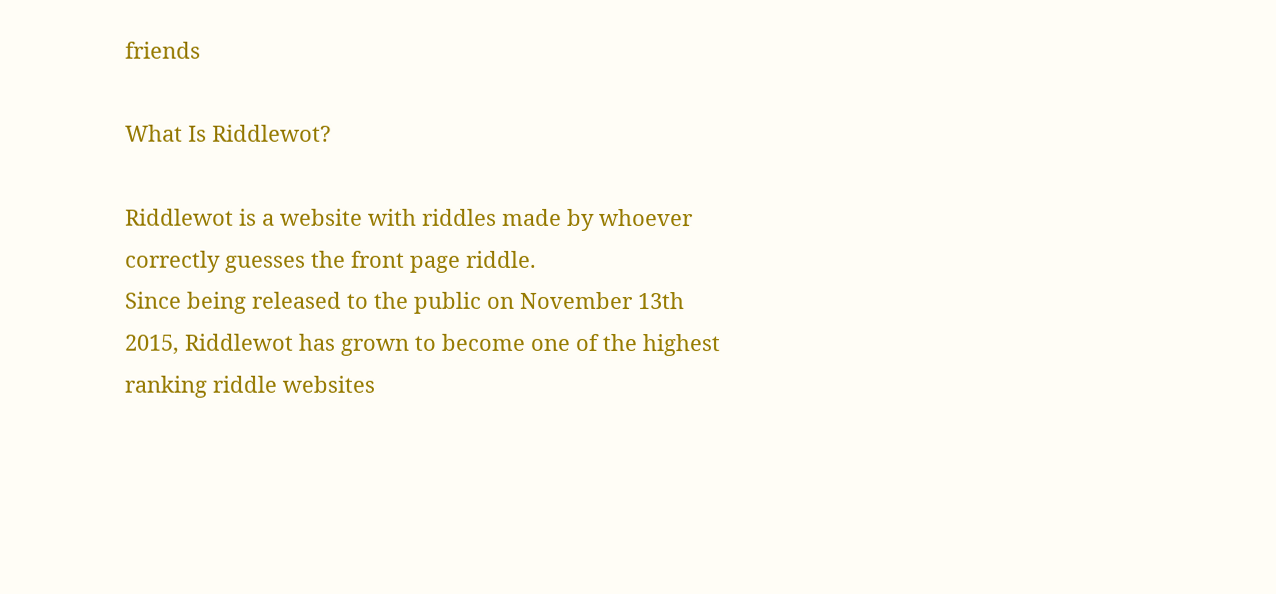friends

What Is Riddlewot?

Riddlewot is a website with riddles made by whoever correctly guesses the front page riddle.
Since being released to the public on November 13th 2015, Riddlewot has grown to become one of the highest ranking riddle websites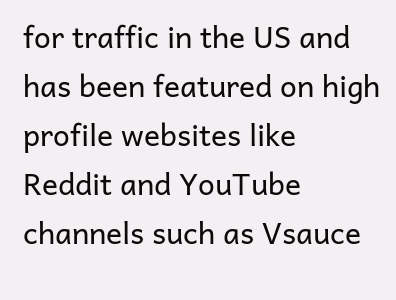for traffic in the US and has been featured on high profile websites like Reddit and YouTube channels such as Vsauce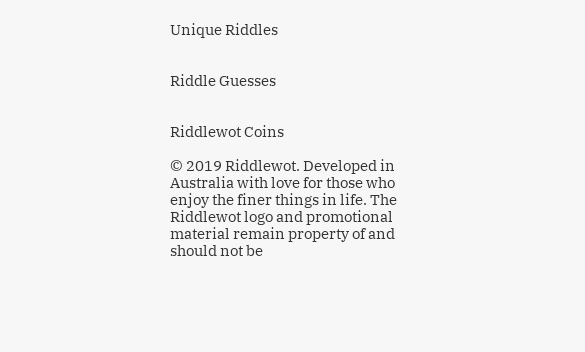Unique Riddles


Riddle Guesses


Riddlewot Coins

© 2019 Riddlewot. Developed in Australia with love for those who enjoy the finer things in life. The Riddlewot logo and promotional material remain property of and should not be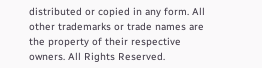distributed or copied in any form. All other trademarks or trade names are the property of their respective owners. All Rights Reserved.